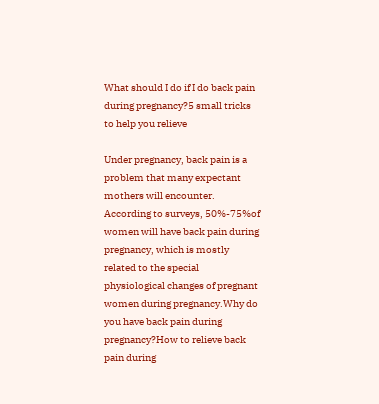What should I do if I do back pain during pregnancy?5 small tricks to help you relieve

Under pregnancy, back pain is a problem that many expectant mothers will encounter. According to surveys, 50%-75%of women will have back pain during pregnancy, which is mostly related to the special physiological changes of pregnant women during pregnancy.Why do you have back pain during pregnancy?How to relieve back pain during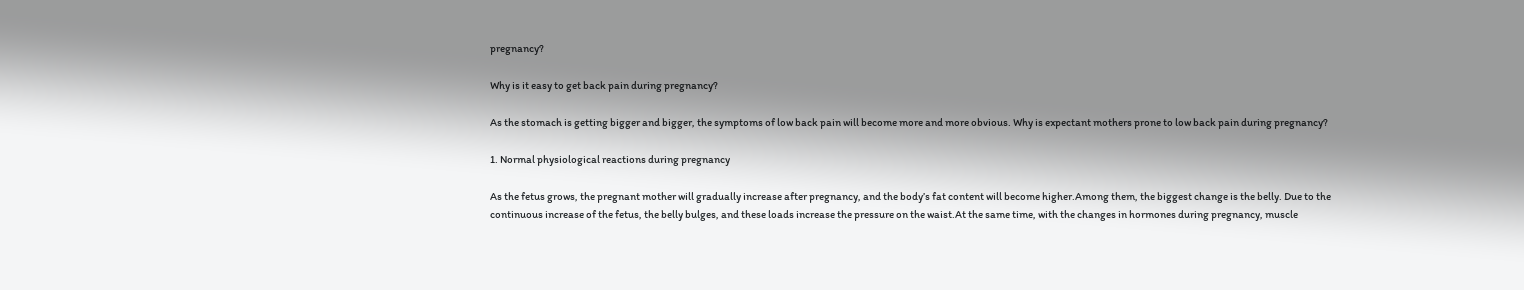pregnancy?

Why is it easy to get back pain during pregnancy?

As the stomach is getting bigger and bigger, the symptoms of low back pain will become more and more obvious. Why is expectant mothers prone to low back pain during pregnancy?

1. Normal physiological reactions during pregnancy

As the fetus grows, the pregnant mother will gradually increase after pregnancy, and the body’s fat content will become higher.Among them, the biggest change is the belly. Due to the continuous increase of the fetus, the belly bulges, and these loads increase the pressure on the waist.At the same time, with the changes in hormones during pregnancy, muscle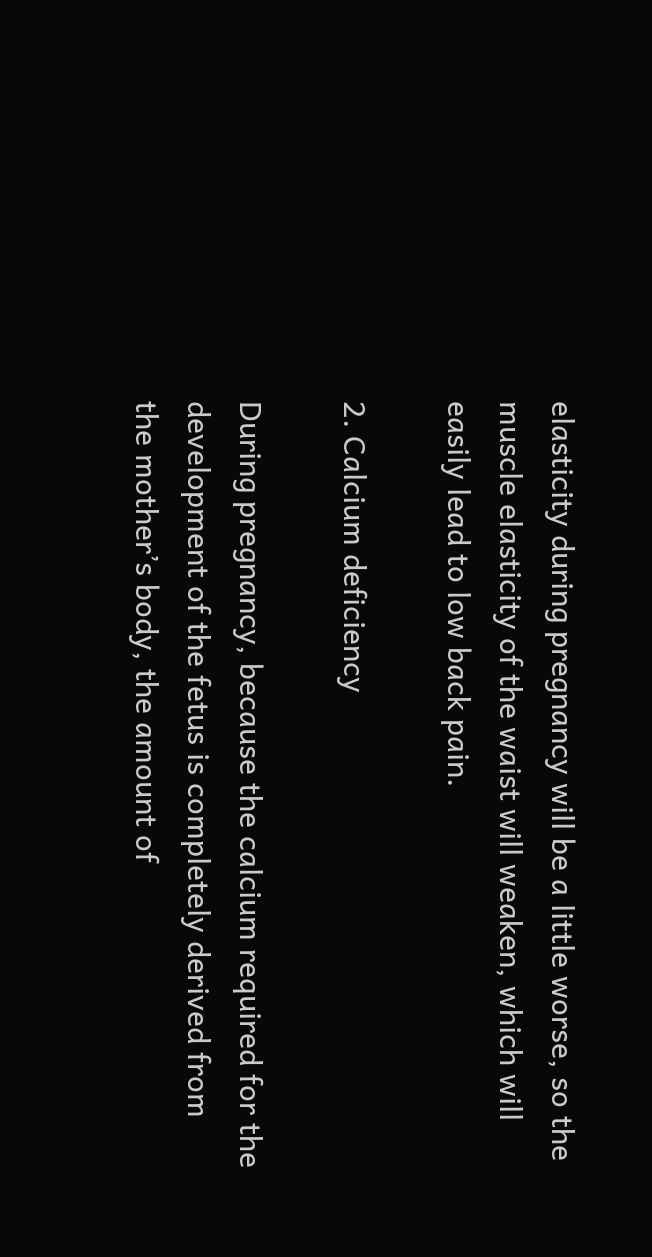elasticity during pregnancy will be a little worse, so the muscle elasticity of the waist will weaken, which will easily lead to low back pain.

2. Calcium deficiency

During pregnancy, because the calcium required for the development of the fetus is completely derived from the mother’s body, the amount of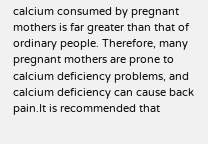calcium consumed by pregnant mothers is far greater than that of ordinary people. Therefore, many pregnant mothers are prone to calcium deficiency problems, and calcium deficiency can cause back pain.It is recommended that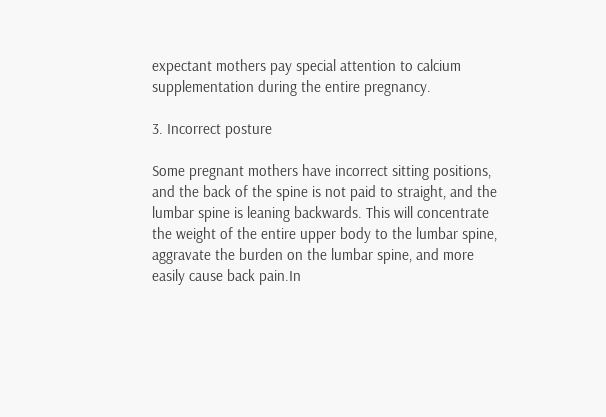expectant mothers pay special attention to calcium supplementation during the entire pregnancy.

3. Incorrect posture

Some pregnant mothers have incorrect sitting positions, and the back of the spine is not paid to straight, and the lumbar spine is leaning backwards. This will concentrate the weight of the entire upper body to the lumbar spine, aggravate the burden on the lumbar spine, and more easily cause back pain.In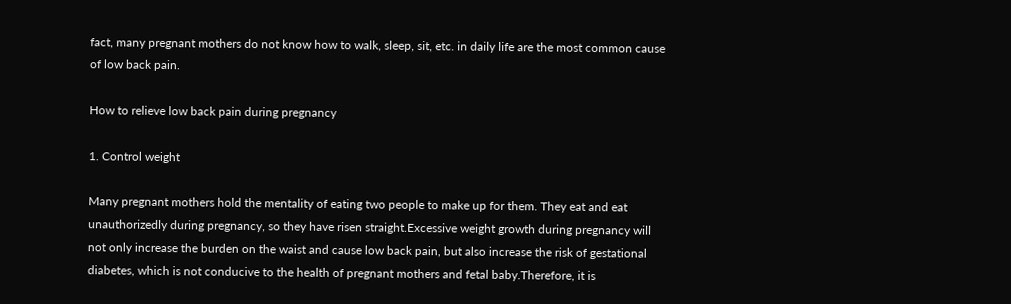fact, many pregnant mothers do not know how to walk, sleep, sit, etc. in daily life are the most common cause of low back pain.

How to relieve low back pain during pregnancy

1. Control weight

Many pregnant mothers hold the mentality of eating two people to make up for them. They eat and eat unauthorizedly during pregnancy, so they have risen straight.Excessive weight growth during pregnancy will not only increase the burden on the waist and cause low back pain, but also increase the risk of gestational diabetes, which is not conducive to the health of pregnant mothers and fetal baby.Therefore, it is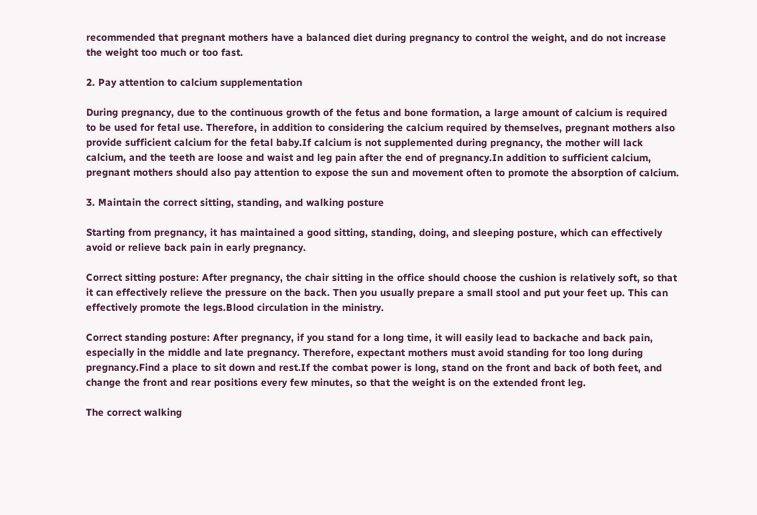recommended that pregnant mothers have a balanced diet during pregnancy to control the weight, and do not increase the weight too much or too fast.

2. Pay attention to calcium supplementation

During pregnancy, due to the continuous growth of the fetus and bone formation, a large amount of calcium is required to be used for fetal use. Therefore, in addition to considering the calcium required by themselves, pregnant mothers also provide sufficient calcium for the fetal baby.If calcium is not supplemented during pregnancy, the mother will lack calcium, and the teeth are loose and waist and leg pain after the end of pregnancy.In addition to sufficient calcium, pregnant mothers should also pay attention to expose the sun and movement often to promote the absorption of calcium.

3. Maintain the correct sitting, standing, and walking posture

Starting from pregnancy, it has maintained a good sitting, standing, doing, and sleeping posture, which can effectively avoid or relieve back pain in early pregnancy.

Correct sitting posture: After pregnancy, the chair sitting in the office should choose the cushion is relatively soft, so that it can effectively relieve the pressure on the back. Then you usually prepare a small stool and put your feet up. This can effectively promote the legs.Blood circulation in the ministry.

Correct standing posture: After pregnancy, if you stand for a long time, it will easily lead to backache and back pain, especially in the middle and late pregnancy. Therefore, expectant mothers must avoid standing for too long during pregnancy.Find a place to sit down and rest.If the combat power is long, stand on the front and back of both feet, and change the front and rear positions every few minutes, so that the weight is on the extended front leg.

The correct walking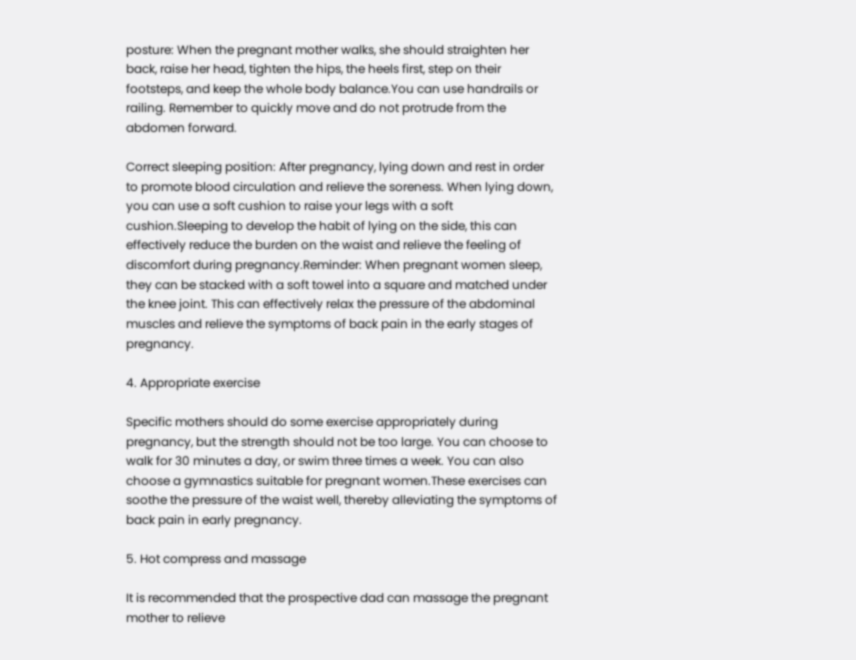posture: When the pregnant mother walks, she should straighten her back, raise her head, tighten the hips, the heels first, step on their footsteps, and keep the whole body balance.You can use handrails or railing. Remember to quickly move and do not protrude from the abdomen forward.

Correct sleeping position: After pregnancy, lying down and rest in order to promote blood circulation and relieve the soreness. When lying down, you can use a soft cushion to raise your legs with a soft cushion.Sleeping to develop the habit of lying on the side, this can effectively reduce the burden on the waist and relieve the feeling of discomfort during pregnancy.Reminder: When pregnant women sleep, they can be stacked with a soft towel into a square and matched under the knee joint. This can effectively relax the pressure of the abdominal muscles and relieve the symptoms of back pain in the early stages of pregnancy.

4. Appropriate exercise

Specific mothers should do some exercise appropriately during pregnancy, but the strength should not be too large. You can choose to walk for 30 minutes a day, or swim three times a week. You can also choose a gymnastics suitable for pregnant women.These exercises can soothe the pressure of the waist well, thereby alleviating the symptoms of back pain in early pregnancy.

5. Hot compress and massage

It is recommended that the prospective dad can massage the pregnant mother to relieve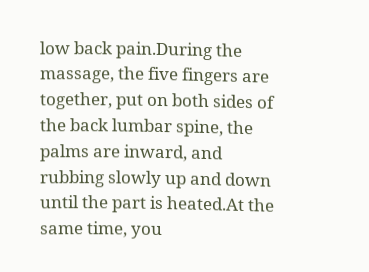low back pain.During the massage, the five fingers are together, put on both sides of the back lumbar spine, the palms are inward, and rubbing slowly up and down until the part is heated.At the same time, you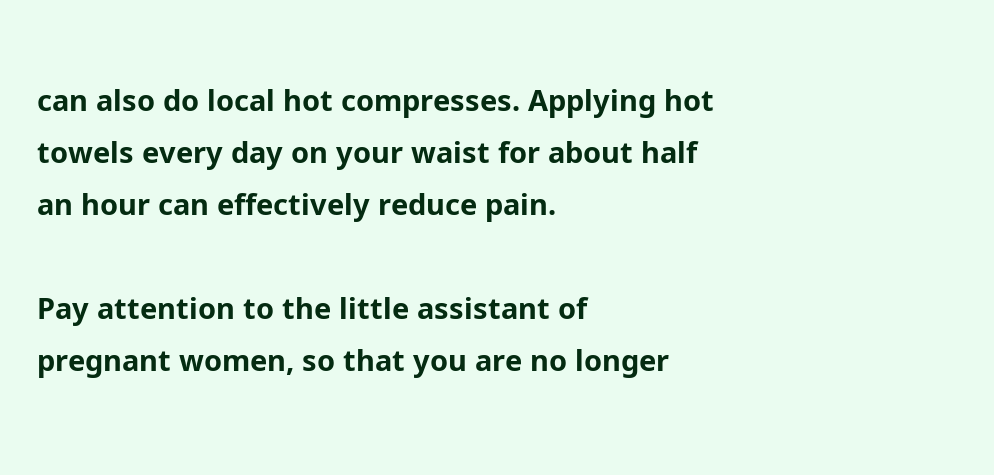can also do local hot compresses. Applying hot towels every day on your waist for about half an hour can effectively reduce pain.

Pay attention to the little assistant of pregnant women, so that you are no longer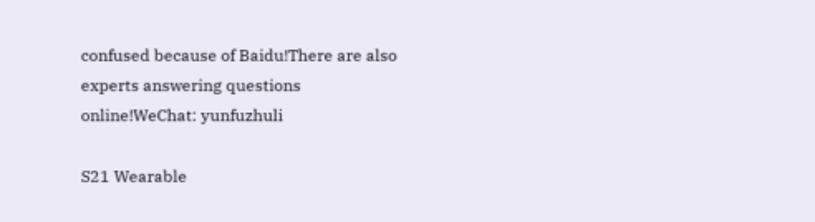confused because of Baidu!There are also experts answering questions online!WeChat: yunfuzhuli

S21 Wearable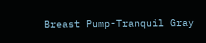Breast Pump-Tranquil Gray